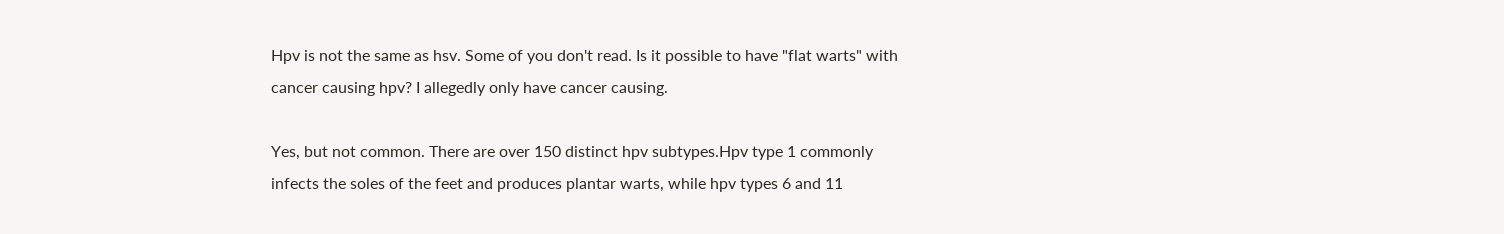Hpv is not the same as hsv. Some of you don't read. Is it possible to have "flat warts" with cancer causing hpv? I allegedly only have cancer causing.

Yes, but not common. There are over 150 distinct hpv subtypes.Hpv type 1 commonly infects the soles of the feet and produces plantar warts, while hpv types 6 and 11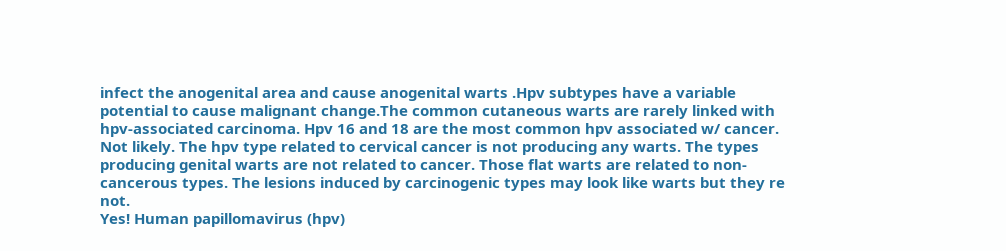infect the anogenital area and cause anogenital warts .Hpv subtypes have a variable potential to cause malignant change.The common cutaneous warts are rarely linked with hpv-associated carcinoma. Hpv 16 and 18 are the most common hpv associated w/ cancer.
Not likely. The hpv type related to cervical cancer is not producing any warts. The types producing genital warts are not related to cancer. Those flat warts are related to non-cancerous types. The lesions induced by carcinogenic types may look like warts but they re not.
Yes! Human papillomavirus (hpv)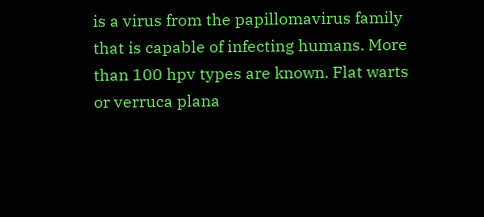is a virus from the papillomavirus family that is capable of infecting humans. More than 100 hpv types are known. Flat warts or verruca plana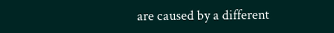are caused by a different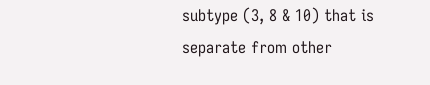subtype (3, 8 & 10) that is separate from other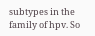subtypes in the family of hpv. So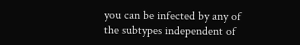you can be infected by any of the subtypes independent of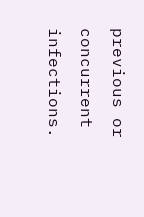previous or concurrent infections.